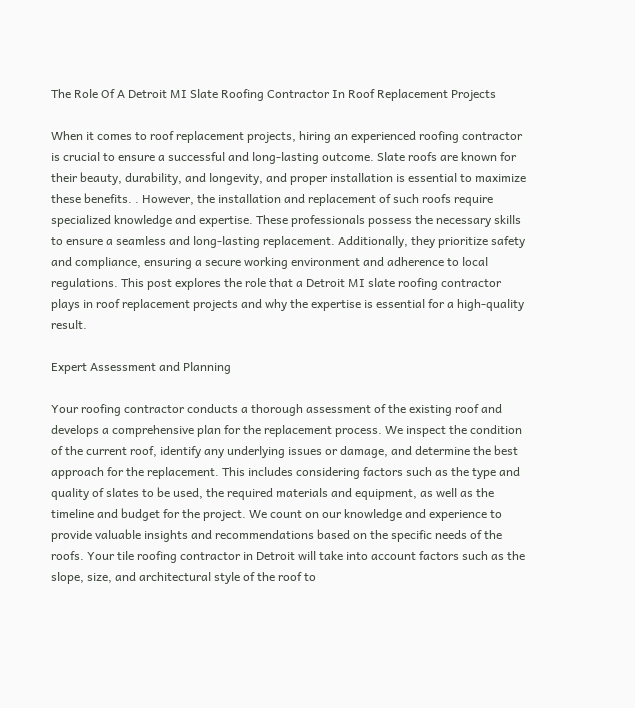The Role Of A Detroit MI Slate Roofing Contractor In Roof Replacement Projects

When it comes to roof replacement projects, hiring an experienced roofing contractor is crucial to ensure a successful and long-lasting outcome. Slate roofs are known for their beauty, durability, and longevity, and proper installation is essential to maximize these benefits. . However, the installation and replacement of such roofs require specialized knowledge and expertise. These professionals possess the necessary skills to ensure a seamless and long-lasting replacement. Additionally, they prioritize safety and compliance, ensuring a secure working environment and adherence to local regulations. This post explores the role that a Detroit MI slate roofing contractor plays in roof replacement projects and why the expertise is essential for a high-quality result.

Expert Assessment and Planning

Your roofing contractor conducts a thorough assessment of the existing roof and develops a comprehensive plan for the replacement process. We inspect the condition of the current roof, identify any underlying issues or damage, and determine the best approach for the replacement. This includes considering factors such as the type and quality of slates to be used, the required materials and equipment, as well as the timeline and budget for the project. We count on our knowledge and experience to provide valuable insights and recommendations based on the specific needs of the roofs. Your tile roofing contractor in Detroit will take into account factors such as the slope, size, and architectural style of the roof to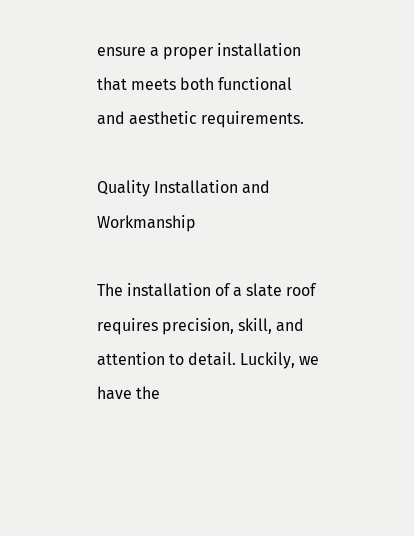ensure a proper installation that meets both functional and aesthetic requirements.

Quality Installation and Workmanship

The installation of a slate roof requires precision, skill, and attention to detail. Luckily, we have the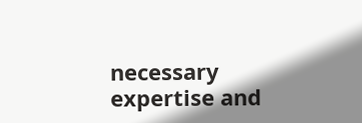necessary expertise and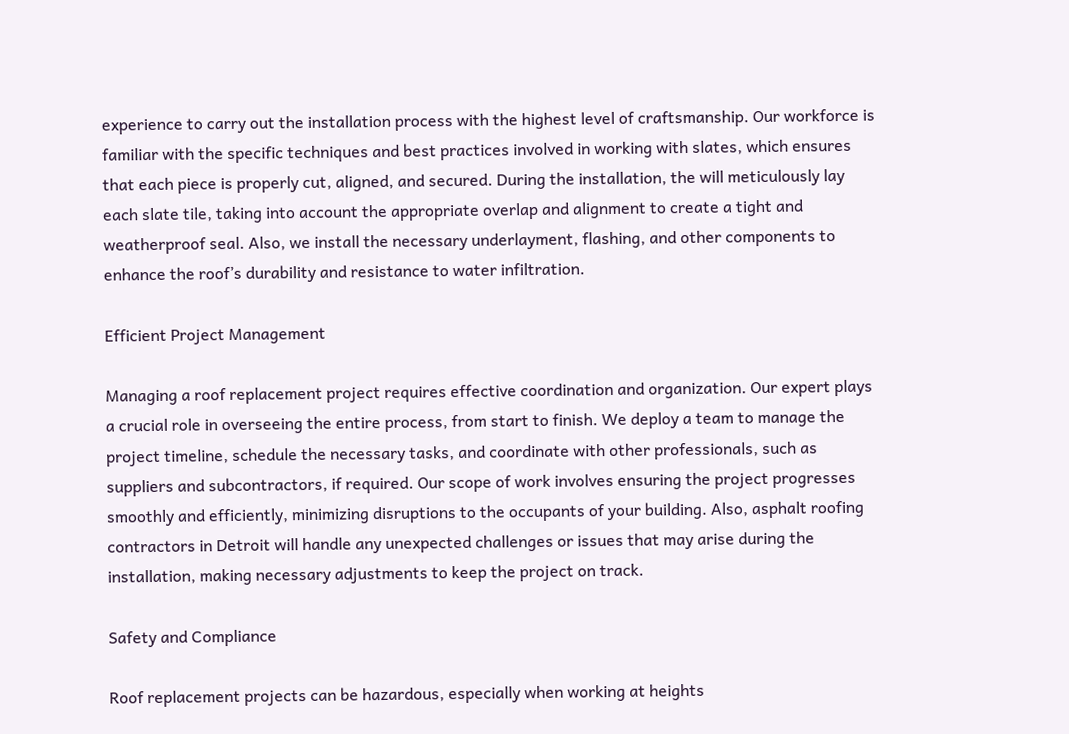experience to carry out the installation process with the highest level of craftsmanship. Our workforce is familiar with the specific techniques and best practices involved in working with slates, which ensures that each piece is properly cut, aligned, and secured. During the installation, the will meticulously lay each slate tile, taking into account the appropriate overlap and alignment to create a tight and weatherproof seal. Also, we install the necessary underlayment, flashing, and other components to enhance the roof’s durability and resistance to water infiltration.

Efficient Project Management

Managing a roof replacement project requires effective coordination and organization. Our expert plays a crucial role in overseeing the entire process, from start to finish. We deploy a team to manage the project timeline, schedule the necessary tasks, and coordinate with other professionals, such as suppliers and subcontractors, if required. Our scope of work involves ensuring the project progresses smoothly and efficiently, minimizing disruptions to the occupants of your building. Also, asphalt roofing contractors in Detroit will handle any unexpected challenges or issues that may arise during the installation, making necessary adjustments to keep the project on track.

Safety and Compliance

Roof replacement projects can be hazardous, especially when working at heights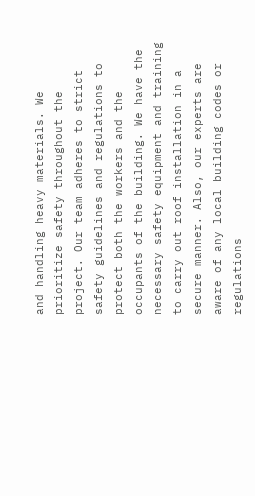and handling heavy materials. We prioritize safety throughout the project. Our team adheres to strict safety guidelines and regulations to protect both the workers and the occupants of the building. We have the necessary safety equipment and training to carry out roof installation in a secure manner. Also, our experts are aware of any local building codes or regulations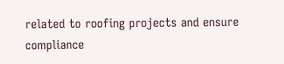related to roofing projects and ensure compliance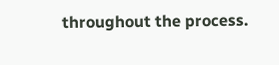throughout the process.